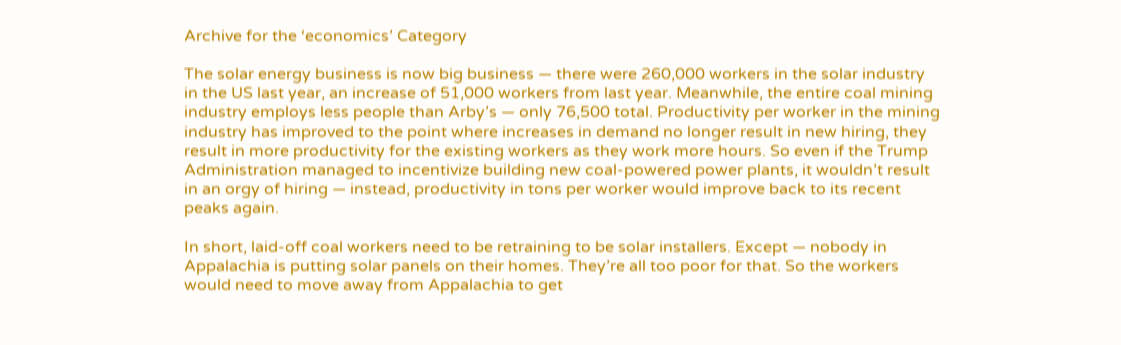Archive for the ‘economics’ Category

The solar energy business is now big business — there were 260,000 workers in the solar industry in the US last year, an increase of 51,000 workers from last year. Meanwhile, the entire coal mining industry employs less people than Arby’s — only 76,500 total. Productivity per worker in the mining industry has improved to the point where increases in demand no longer result in new hiring, they result in more productivity for the existing workers as they work more hours. So even if the Trump Administration managed to incentivize building new coal-powered power plants, it wouldn’t result in an orgy of hiring — instead, productivity in tons per worker would improve back to its recent peaks again.

In short, laid-off coal workers need to be retraining to be solar installers. Except — nobody in Appalachia is putting solar panels on their homes. They’re all too poor for that. So the workers would need to move away from Appalachia to get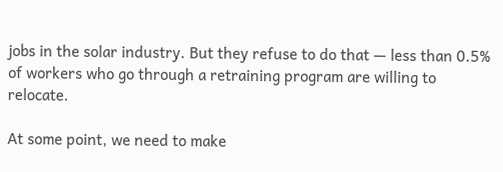jobs in the solar industry. But they refuse to do that — less than 0.5% of workers who go through a retraining program are willing to relocate.

At some point, we need to make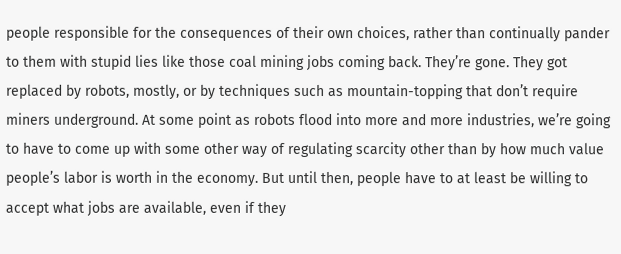people responsible for the consequences of their own choices, rather than continually pander to them with stupid lies like those coal mining jobs coming back. They’re gone. They got replaced by robots, mostly, or by techniques such as mountain-topping that don’t require miners underground. At some point as robots flood into more and more industries, we’re going to have to come up with some other way of regulating scarcity other than by how much value people’s labor is worth in the economy. But until then, people have to at least be willing to accept what jobs are available, even if they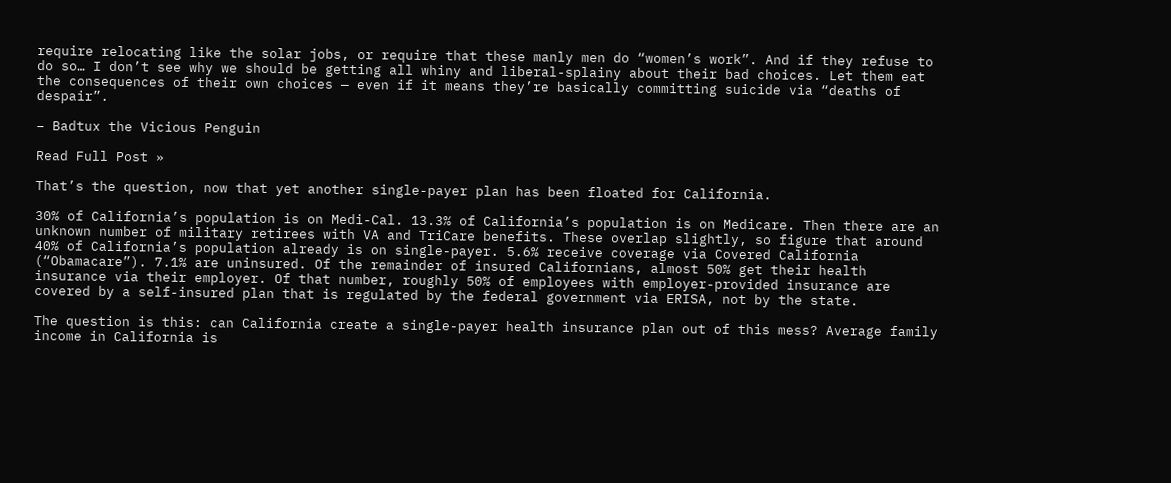require relocating like the solar jobs, or require that these manly men do “women’s work”. And if they refuse to do so… I don’t see why we should be getting all whiny and liberal-splainy about their bad choices. Let them eat the consequences of their own choices — even if it means they’re basically committing suicide via “deaths of despair”.

– Badtux the Vicious Penguin

Read Full Post »

That’s the question, now that yet another single-payer plan has been floated for California.

30% of California’s population is on Medi-Cal. 13.3% of California’s population is on Medicare. Then there are an unknown number of military retirees with VA and TriCare benefits. These overlap slightly, so figure that around 40% of California’s population already is on single-payer. 5.6% receive coverage via Covered California (“Obamacare”). 7.1% are uninsured. Of the remainder of insured Californians, almost 50% get their health insurance via their employer. Of that number, roughly 50% of employees with employer-provided insurance are covered by a self-insured plan that is regulated by the federal government via ERISA, not by the state.

The question is this: can California create a single-payer health insurance plan out of this mess? Average family income in California is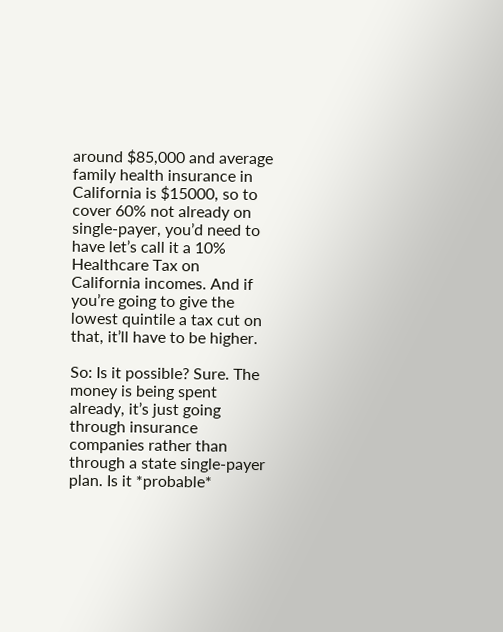around $85,000 and average family health insurance in California is $15000, so to cover 60% not already on single-payer, you’d need to have let’s call it a 10% Healthcare Tax on California incomes. And if you’re going to give the lowest quintile a tax cut on that, it’ll have to be higher.

So: Is it possible? Sure. The money is being spent already, it’s just going through insurance companies rather than through a state single-payer plan. Is it *probable*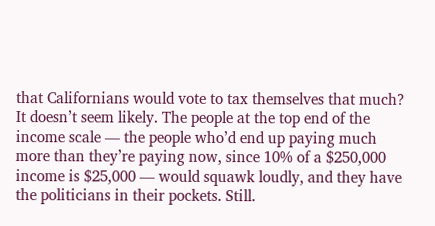that Californians would vote to tax themselves that much? It doesn’t seem likely. The people at the top end of the income scale — the people who’d end up paying much more than they’re paying now, since 10% of a $250,000 income is $25,000 — would squawk loudly, and they have the politicians in their pockets. Still.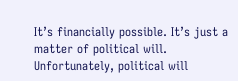It’s financially possible. It’s just a matter of political will. Unfortunately, political will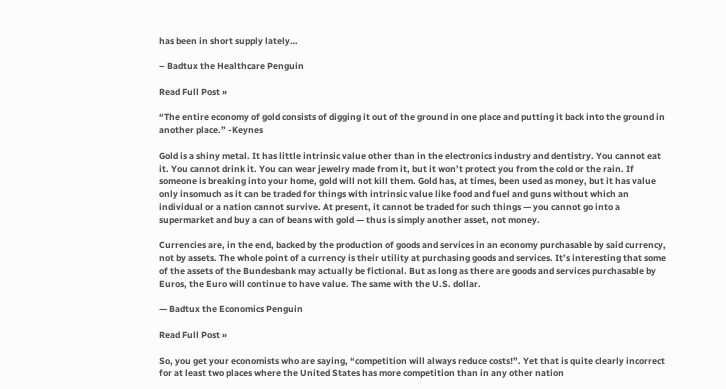has been in short supply lately…

– Badtux the Healthcare Penguin

Read Full Post »

“The entire economy of gold consists of digging it out of the ground in one place and putting it back into the ground in another place.” -Keynes

Gold is a shiny metal. It has little intrinsic value other than in the electronics industry and dentistry. You cannot eat it. You cannot drink it. You can wear jewelry made from it, but it won’t protect you from the cold or the rain. If someone is breaking into your home, gold will not kill them. Gold has, at times, been used as money, but it has value only insomuch as it can be traded for things with intrinsic value like food and fuel and guns without which an individual or a nation cannot survive. At present, it cannot be traded for such things — you cannot go into a supermarket and buy a can of beans with gold — thus is simply another asset, not money.

Currencies are, in the end, backed by the production of goods and services in an economy purchasable by said currency, not by assets. The whole point of a currency is their utility at purchasing goods and services. It’s interesting that some of the assets of the Bundesbank may actually be fictional. But as long as there are goods and services purchasable by Euros, the Euro will continue to have value. The same with the U.S. dollar.

— Badtux the Economics Penguin

Read Full Post »

So, you get your economists who are saying, “competition will always reduce costs!”. Yet that is quite clearly incorrect for at least two places where the United States has more competition than in any other nation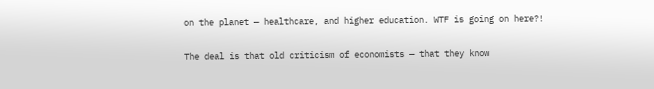on the planet — healthcare, and higher education. WTF is going on here?!

The deal is that old criticism of economists — that they know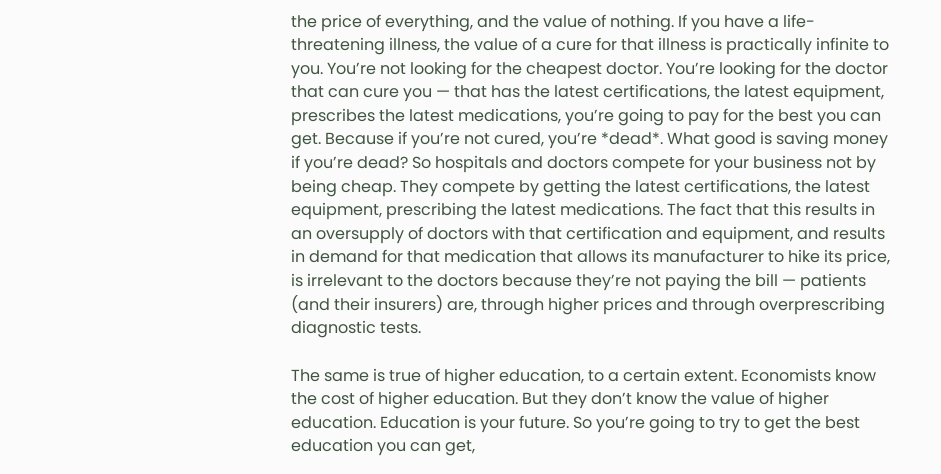the price of everything, and the value of nothing. If you have a life-threatening illness, the value of a cure for that illness is practically infinite to you. You’re not looking for the cheapest doctor. You’re looking for the doctor that can cure you — that has the latest certifications, the latest equipment, prescribes the latest medications, you’re going to pay for the best you can get. Because if you’re not cured, you’re *dead*. What good is saving money if you’re dead? So hospitals and doctors compete for your business not by being cheap. They compete by getting the latest certifications, the latest equipment, prescribing the latest medications. The fact that this results in an oversupply of doctors with that certification and equipment, and results in demand for that medication that allows its manufacturer to hike its price, is irrelevant to the doctors because they’re not paying the bill — patients (and their insurers) are, through higher prices and through overprescribing diagnostic tests.

The same is true of higher education, to a certain extent. Economists know the cost of higher education. But they don’t know the value of higher education. Education is your future. So you’re going to try to get the best education you can get,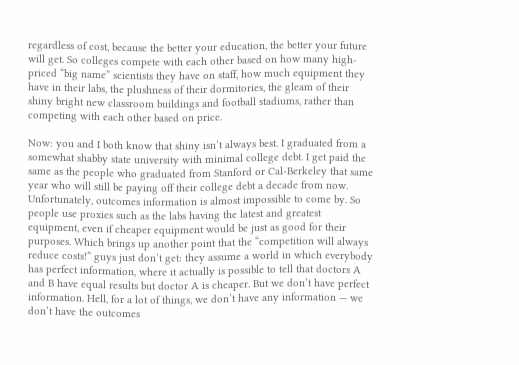regardless of cost, because the better your education, the better your future will get. So colleges compete with each other based on how many high-priced “big name” scientists they have on staff, how much equipment they have in their labs, the plushness of their dormitories, the gleam of their shiny bright new classroom buildings and football stadiums, rather than competing with each other based on price.

Now: you and I both know that shiny isn’t always best. I graduated from a somewhat shabby state university with minimal college debt. I get paid the same as the people who graduated from Stanford or Cal-Berkeley that same year who will still be paying off their college debt a decade from now. Unfortunately, outcomes information is almost impossible to come by. So people use proxies such as the labs having the latest and greatest equipment, even if cheaper equipment would be just as good for their purposes. Which brings up another point that the “competition will always reduce costs!” guys just don’t get: they assume a world in which everybody has perfect information, where it actually is possible to tell that doctors A and B have equal results but doctor A is cheaper. But we don’t have perfect information. Hell, for a lot of things, we don’t have any information — we don’t have the outcomes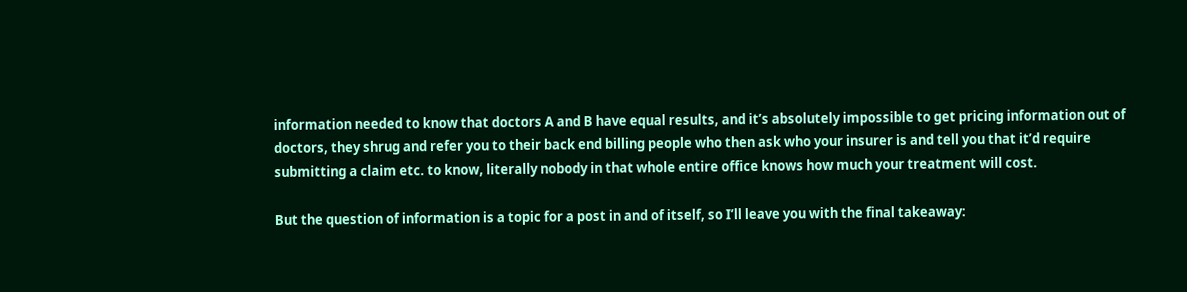information needed to know that doctors A and B have equal results, and it’s absolutely impossible to get pricing information out of doctors, they shrug and refer you to their back end billing people who then ask who your insurer is and tell you that it’d require submitting a claim etc. to know, literally nobody in that whole entire office knows how much your treatment will cost.

But the question of information is a topic for a post in and of itself, so I’ll leave you with the final takeaway: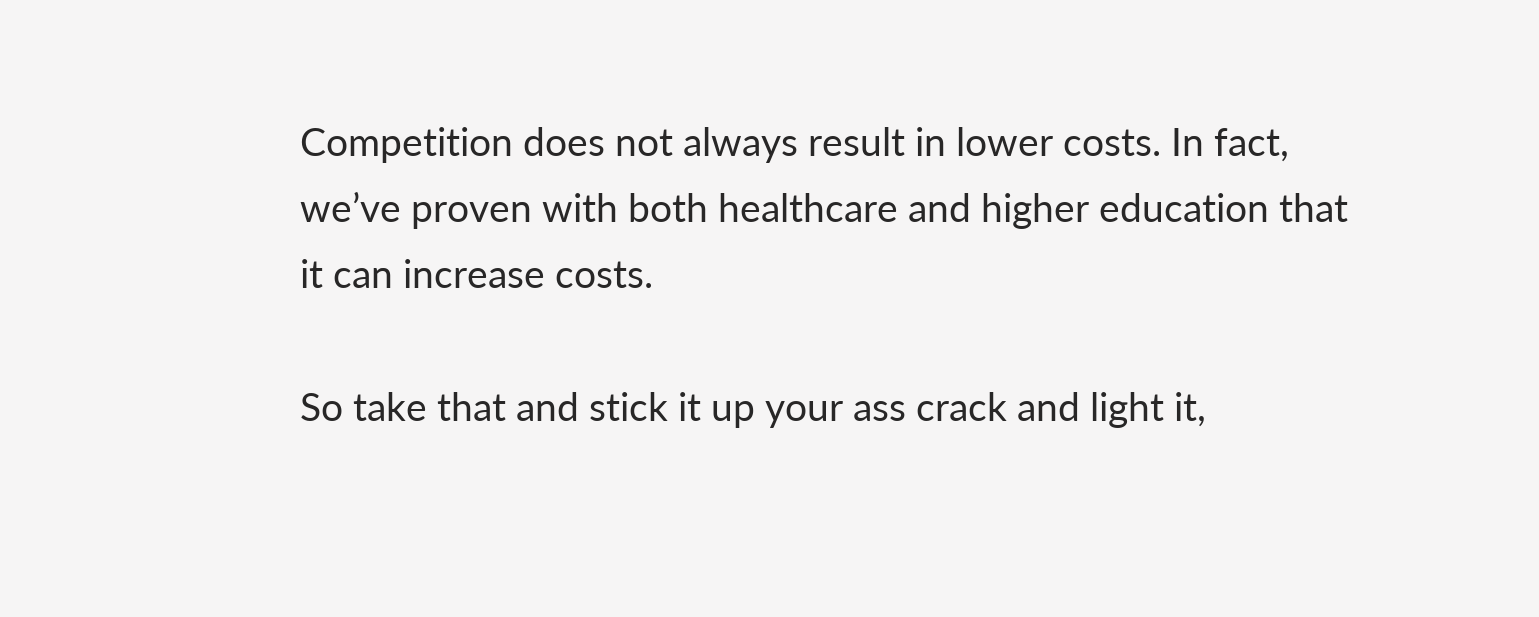Competition does not always result in lower costs. In fact, we’ve proven with both healthcare and higher education that it can increase costs.

So take that and stick it up your ass crack and light it,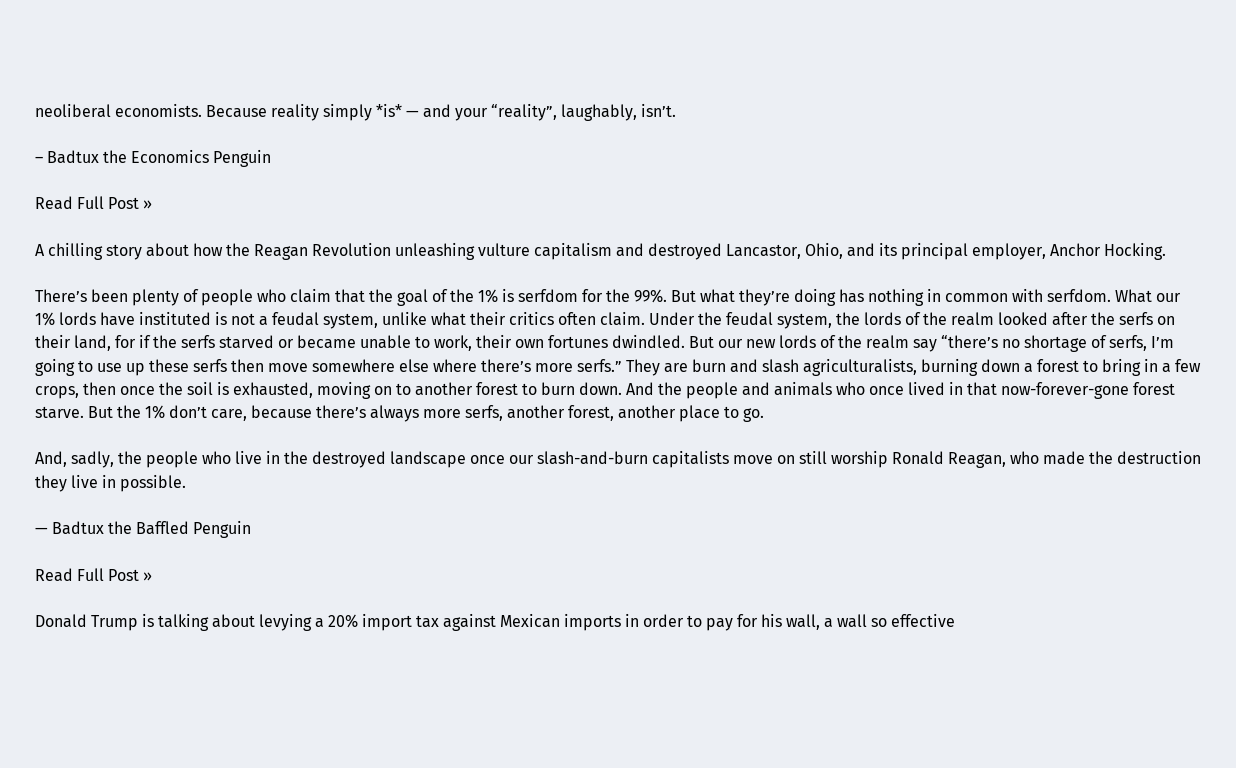neoliberal economists. Because reality simply *is* — and your “reality”, laughably, isn’t.

– Badtux the Economics Penguin

Read Full Post »

A chilling story about how the Reagan Revolution unleashing vulture capitalism and destroyed Lancastor, Ohio, and its principal employer, Anchor Hocking.

There’s been plenty of people who claim that the goal of the 1% is serfdom for the 99%. But what they’re doing has nothing in common with serfdom. What our 1% lords have instituted is not a feudal system, unlike what their critics often claim. Under the feudal system, the lords of the realm looked after the serfs on their land, for if the serfs starved or became unable to work, their own fortunes dwindled. But our new lords of the realm say “there’s no shortage of serfs, I’m going to use up these serfs then move somewhere else where there’s more serfs.” They are burn and slash agriculturalists, burning down a forest to bring in a few crops, then once the soil is exhausted, moving on to another forest to burn down. And the people and animals who once lived in that now-forever-gone forest starve. But the 1% don’t care, because there’s always more serfs, another forest, another place to go.

And, sadly, the people who live in the destroyed landscape once our slash-and-burn capitalists move on still worship Ronald Reagan, who made the destruction they live in possible.

— Badtux the Baffled Penguin

Read Full Post »

Donald Trump is talking about levying a 20% import tax against Mexican imports in order to pay for his wall, a wall so effective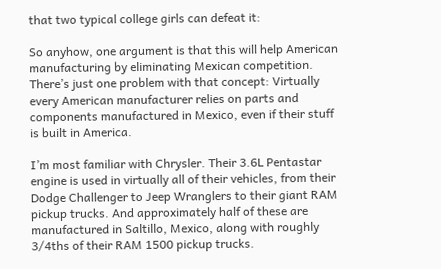that two typical college girls can defeat it:

So anyhow, one argument is that this will help American manufacturing by eliminating Mexican competition. There’s just one problem with that concept: Virtually every American manufacturer relies on parts and components manufactured in Mexico, even if their stuff is built in America.

I’m most familiar with Chrysler. Their 3.6L Pentastar engine is used in virtually all of their vehicles, from their Dodge Challenger to Jeep Wranglers to their giant RAM pickup trucks. And approximately half of these are manufactured in Saltillo, Mexico, along with roughly 3/4ths of their RAM 1500 pickup trucks.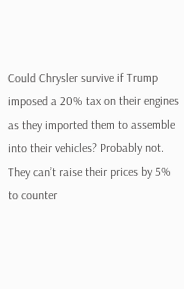Could Chrysler survive if Trump imposed a 20% tax on their engines as they imported them to assemble into their vehicles? Probably not. They can’t raise their prices by 5% to counter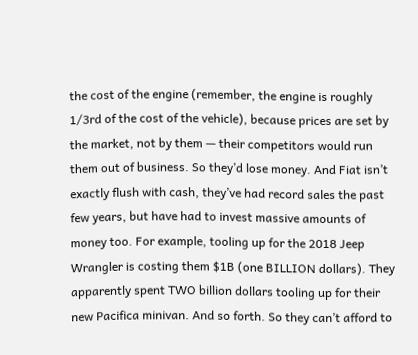the cost of the engine (remember, the engine is roughly 1/3rd of the cost of the vehicle), because prices are set by the market, not by them — their competitors would run them out of business. So they’d lose money. And Fiat isn’t exactly flush with cash, they’ve had record sales the past few years, but have had to invest massive amounts of money too. For example, tooling up for the 2018 Jeep Wrangler is costing them $1B (one BILLION dollars). They apparently spent TWO billion dollars tooling up for their new Pacifica minivan. And so forth. So they can’t afford to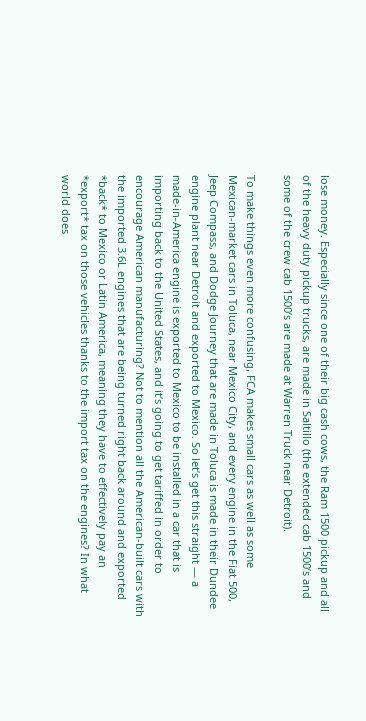lose money. Especially since one of their big cash cows, the Ram 1500 pickup and all of the heavy duty pickup trucks, are made in Saltillo (the extended cab 1500’s and some of the crew cab 1500’s are made at Warren Truck near Detroit).

To make things even more confusing, FCA makes small cars as well as some Mexican-market cars in Toluca, near Mexico City, and every engine in the Fiat 500, Jeep Compass, and Dodge Journey that are made in Toluca is made in their Dundee engine plant near Detroit and exported to Mexico. So let’s get this straight — a made-in-America engine is exported to Mexico to be installed in a car that is importing back to the United States, and it’s going to get tariffed in order to encourage American manufacturing? Not to mention all the American-built cars with the imported 3.6L engines that are being turned right back around and exported *back* to Mexico or Latin America, meaning they have to effectively pay an *export* tax on those vehicles thanks to the import tax on the engines? In what world does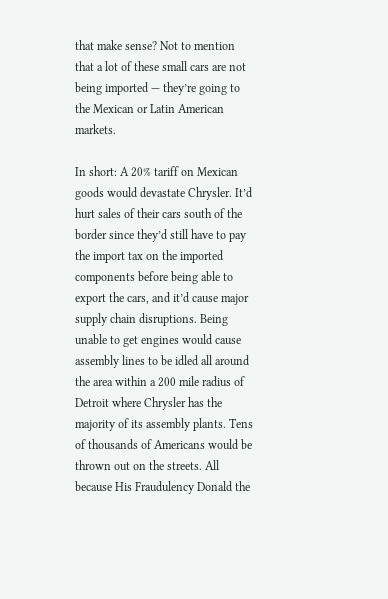that make sense? Not to mention that a lot of these small cars are not being imported — they’re going to the Mexican or Latin American markets.

In short: A 20% tariff on Mexican goods would devastate Chrysler. It’d hurt sales of their cars south of the border since they’d still have to pay the import tax on the imported components before being able to export the cars, and it’d cause major supply chain disruptions. Being unable to get engines would cause assembly lines to be idled all around the area within a 200 mile radius of Detroit where Chrysler has the majority of its assembly plants. Tens of thousands of Americans would be thrown out on the streets. All because His Fraudulency Donald the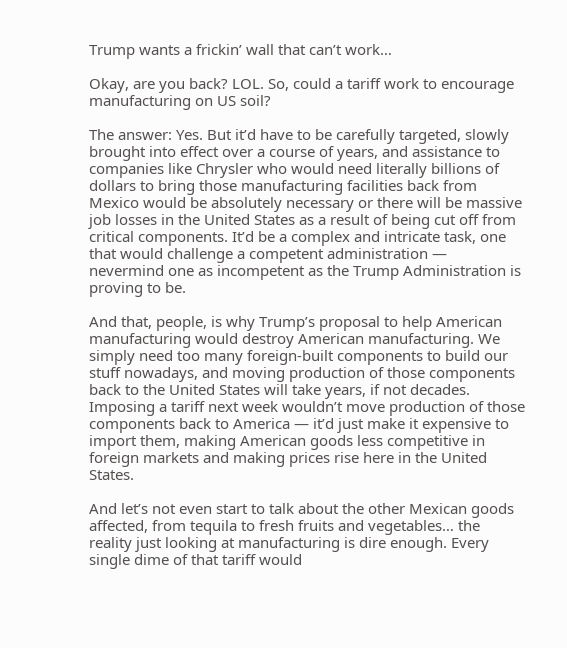Trump wants a frickin’ wall that can’t work…

Okay, are you back? LOL. So, could a tariff work to encourage manufacturing on US soil?

The answer: Yes. But it’d have to be carefully targeted, slowly brought into effect over a course of years, and assistance to companies like Chrysler who would need literally billions of dollars to bring those manufacturing facilities back from Mexico would be absolutely necessary or there will be massive job losses in the United States as a result of being cut off from critical components. It’d be a complex and intricate task, one that would challenge a competent administration — nevermind one as incompetent as the Trump Administration is proving to be.

And that, people, is why Trump’s proposal to help American manufacturing would destroy American manufacturing. We simply need too many foreign-built components to build our stuff nowadays, and moving production of those components back to the United States will take years, if not decades. Imposing a tariff next week wouldn’t move production of those components back to America — it’d just make it expensive to import them, making American goods less competitive in foreign markets and making prices rise here in the United States.

And let’s not even start to talk about the other Mexican goods affected, from tequila to fresh fruits and vegetables… the reality just looking at manufacturing is dire enough. Every single dime of that tariff would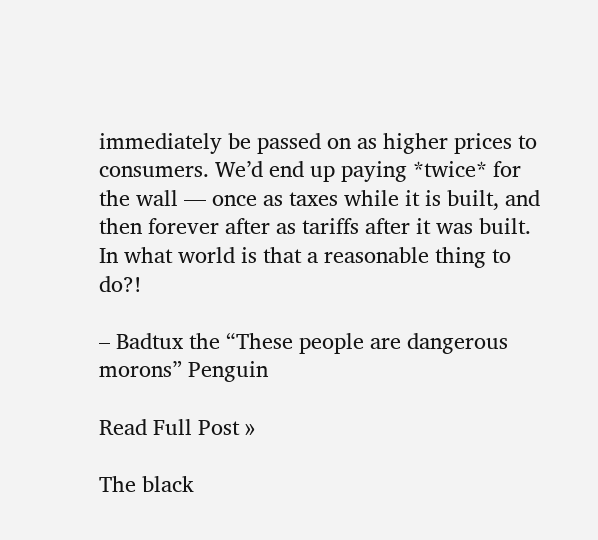immediately be passed on as higher prices to consumers. We’d end up paying *twice* for the wall — once as taxes while it is built, and then forever after as tariffs after it was built. In what world is that a reasonable thing to do?!

– Badtux the “These people are dangerous morons” Penguin

Read Full Post »

The black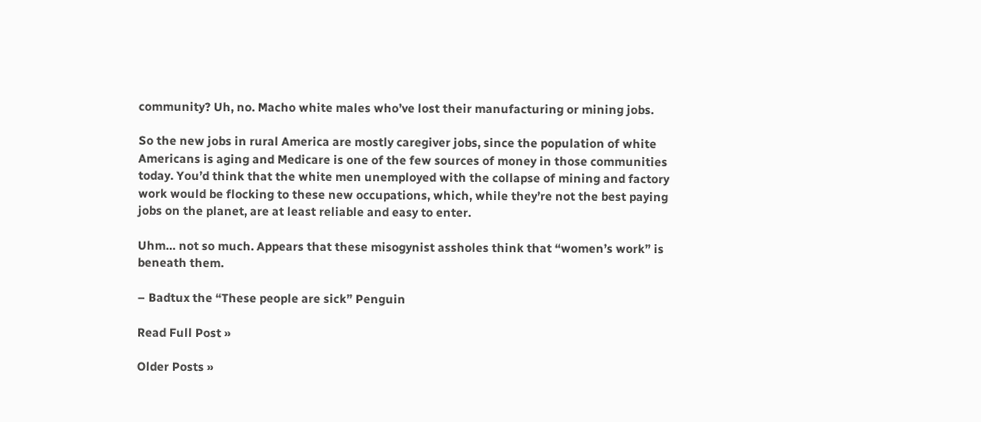community? Uh, no. Macho white males who’ve lost their manufacturing or mining jobs.

So the new jobs in rural America are mostly caregiver jobs, since the population of white Americans is aging and Medicare is one of the few sources of money in those communities today. You’d think that the white men unemployed with the collapse of mining and factory work would be flocking to these new occupations, which, while they’re not the best paying jobs on the planet, are at least reliable and easy to enter.

Uhm… not so much. Appears that these misogynist assholes think that “women’s work” is beneath them.

– Badtux the “These people are sick” Penguin

Read Full Post »

Older Posts »